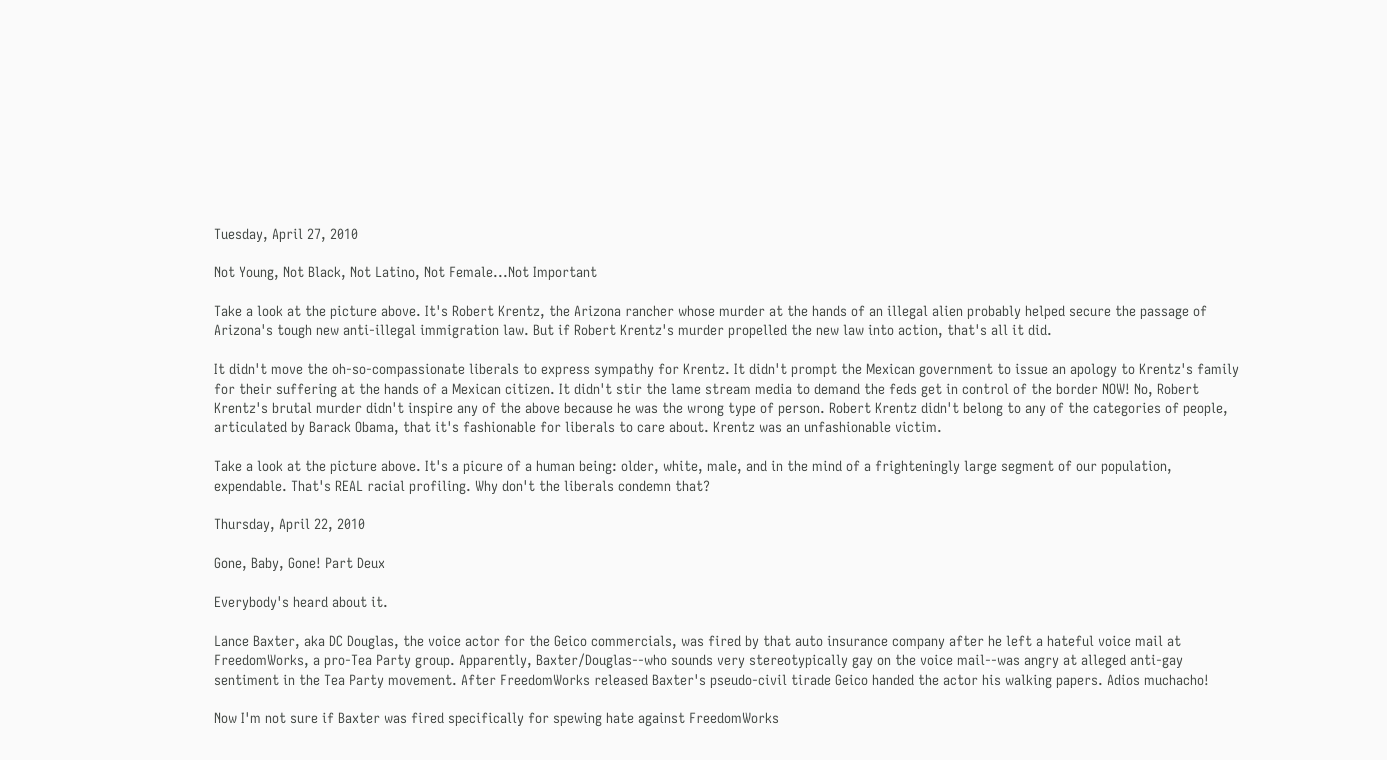Tuesday, April 27, 2010

Not Young, Not Black, Not Latino, Not Female...Not Important

Take a look at the picture above. It's Robert Krentz, the Arizona rancher whose murder at the hands of an illegal alien probably helped secure the passage of Arizona's tough new anti-illegal immigration law. But if Robert Krentz's murder propelled the new law into action, that's all it did.

It didn't move the oh-so-compassionate liberals to express sympathy for Krentz. It didn't prompt the Mexican government to issue an apology to Krentz's family for their suffering at the hands of a Mexican citizen. It didn't stir the lame stream media to demand the feds get in control of the border NOW! No, Robert Krentz's brutal murder didn't inspire any of the above because he was the wrong type of person. Robert Krentz didn't belong to any of the categories of people, articulated by Barack Obama, that it's fashionable for liberals to care about. Krentz was an unfashionable victim.

Take a look at the picture above. It's a picure of a human being: older, white, male, and in the mind of a frighteningly large segment of our population, expendable. That's REAL racial profiling. Why don't the liberals condemn that?

Thursday, April 22, 2010

Gone, Baby, Gone! Part Deux

Everybody's heard about it.

Lance Baxter, aka DC Douglas, the voice actor for the Geico commercials, was fired by that auto insurance company after he left a hateful voice mail at FreedomWorks, a pro-Tea Party group. Apparently, Baxter/Douglas--who sounds very stereotypically gay on the voice mail--was angry at alleged anti-gay sentiment in the Tea Party movement. After FreedomWorks released Baxter's pseudo-civil tirade Geico handed the actor his walking papers. Adios muchacho!

Now I'm not sure if Baxter was fired specifically for spewing hate against FreedomWorks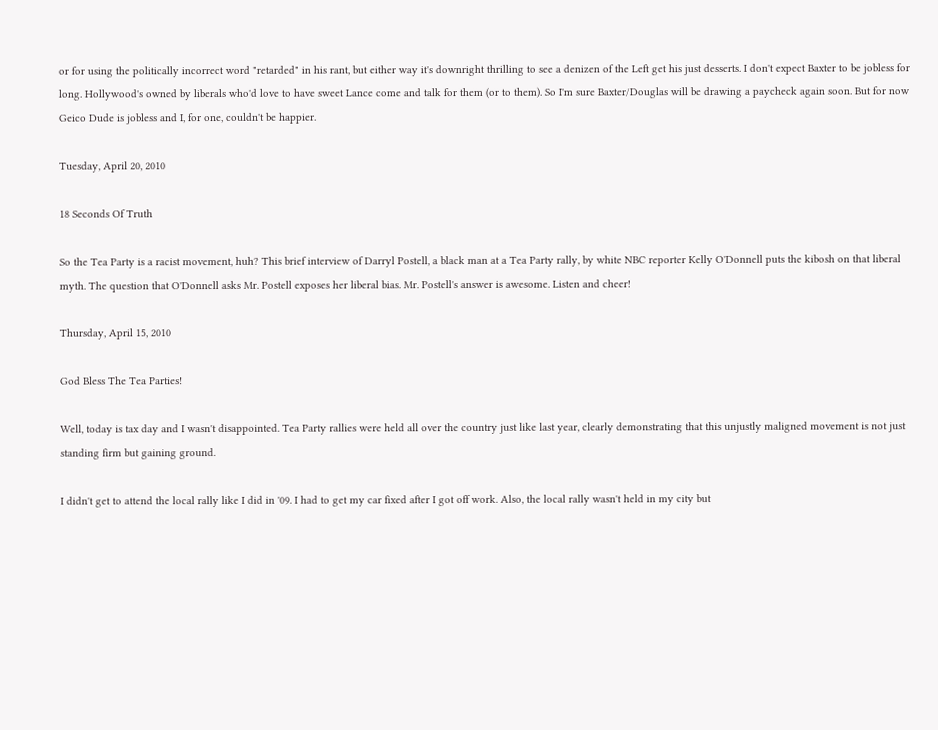or for using the politically incorrect word "retarded" in his rant, but either way it's downright thrilling to see a denizen of the Left get his just desserts. I don't expect Baxter to be jobless for long. Hollywood's owned by liberals who'd love to have sweet Lance come and talk for them (or to them). So I'm sure Baxter/Douglas will be drawing a paycheck again soon. But for now Geico Dude is jobless and I, for one, couldn't be happier.

Tuesday, April 20, 2010

18 Seconds Of Truth

So the Tea Party is a racist movement, huh? This brief interview of Darryl Postell, a black man at a Tea Party rally, by white NBC reporter Kelly O'Donnell puts the kibosh on that liberal myth. The question that O'Donnell asks Mr. Postell exposes her liberal bias. Mr. Postell's answer is awesome. Listen and cheer!

Thursday, April 15, 2010

God Bless The Tea Parties!

Well, today is tax day and I wasn't disappointed. Tea Party rallies were held all over the country just like last year, clearly demonstrating that this unjustly maligned movement is not just standing firm but gaining ground.

I didn't get to attend the local rally like I did in '09. I had to get my car fixed after I got off work. Also, the local rally wasn't held in my city but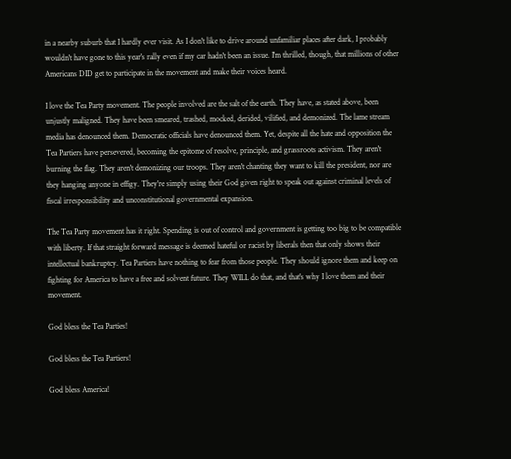in a nearby suburb that I hardly ever visit. As I don't like to drive around unfamiliar places after dark, I probably wouldn't have gone to this year's rally even if my car hadn't been an issue. I'm thrilled, though, that millions of other Americans DID get to participate in the movement and make their voices heard.

I love the Tea Party movement. The people involved are the salt of the earth. They have, as stated above, been unjustly maligned. They have been smeared, trashed, mocked, derided, vilified, and demonized. The lame stream media has denounced them. Democratic officials have denounced them. Yet, despite all the hate and opposition the Tea Partiers have persevered, becoming the epitome of resolve, principle, and grassroots activism. They aren't burning the flag. They aren't demonizing our troops. They aren't chanting they want to kill the president, nor are they hanging anyone in effigy. They're simply using their God given right to speak out against criminal levels of fiscal irresponsibility and unconstitutional governmental expansion.

The Tea Party movement has it right. Spending is out of control and government is getting too big to be compatible with liberty. If that straight forward message is deemed hateful or racist by liberals then that only shows their intellectual bankruptcy. Tea Partiers have nothing to fear from those people. They should ignore them and keep on fighting for America to have a free and solvent future. They WILL do that, and that's why I love them and their movement.

God bless the Tea Parties!

God bless the Tea Partiers!

God bless America!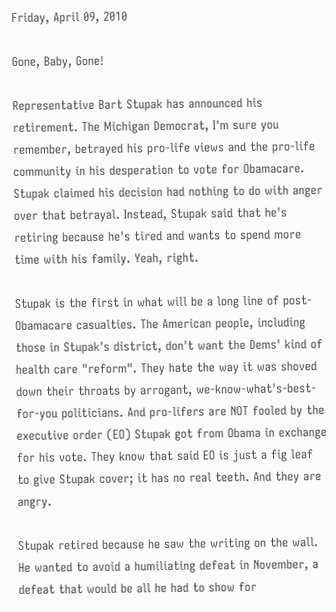Friday, April 09, 2010

Gone, Baby, Gone!

Representative Bart Stupak has announced his retirement. The Michigan Democrat, I'm sure you remember, betrayed his pro-life views and the pro-life community in his desperation to vote for Obamacare. Stupak claimed his decision had nothing to do with anger over that betrayal. Instead, Stupak said that he's retiring because he's tired and wants to spend more time with his family. Yeah, right.

Stupak is the first in what will be a long line of post-Obamacare casualties. The American people, including those in Stupak's district, don't want the Dems' kind of health care "reform". They hate the way it was shoved down their throats by arrogant, we-know-what's-best-for-you politicians. And pro-lifers are NOT fooled by the executive order (EO) Stupak got from Obama in exchange for his vote. They know that said EO is just a fig leaf to give Stupak cover; it has no real teeth. And they are angry.

Stupak retired because he saw the writing on the wall. He wanted to avoid a humiliating defeat in November, a defeat that would be all he had to show for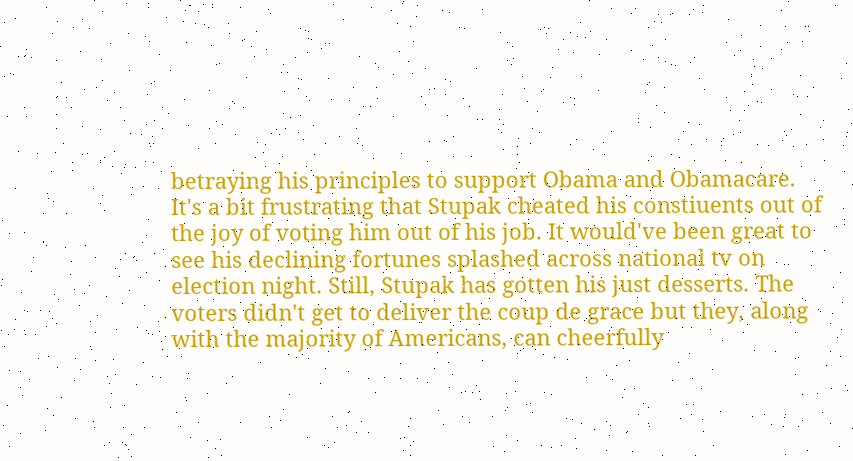betraying his principles to support Obama and Obamacare. It's a bit frustrating that Stupak cheated his constiuents out of the joy of voting him out of his job. It would've been great to see his declining fortunes splashed across national tv on election night. Still, Stupak has gotten his just desserts. The voters didn't get to deliver the coup de grace but they, along with the majority of Americans, can cheerfully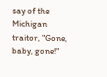say of the Michigan traitor, "Gone, baby, gone!"